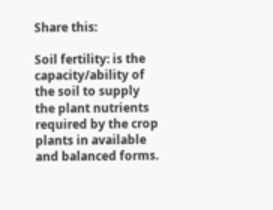Share this:

Soil fertility: is the capacity/ability of the soil to supply the plant nutrients required by the crop plants in available and balanced forms.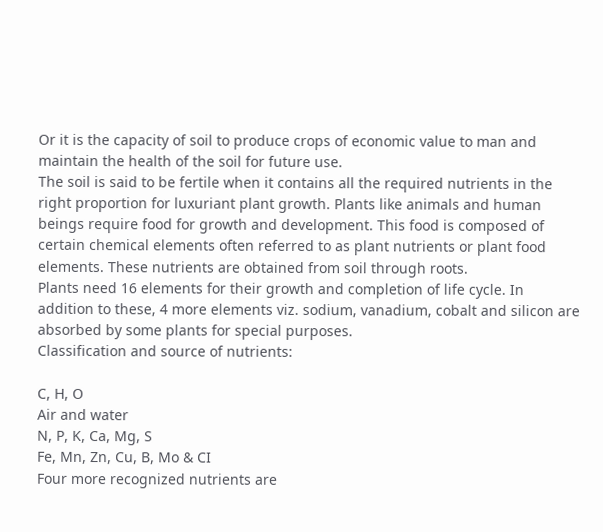Or it is the capacity of soil to produce crops of economic value to man and maintain the health of the soil for future use.
The soil is said to be fertile when it contains all the required nutrients in the right proportion for luxuriant plant growth. Plants like animals and human beings require food for growth and development. This food is composed of certain chemical elements often referred to as plant nutrients or plant food elements. These nutrients are obtained from soil through roots.
Plants need 16 elements for their growth and completion of life cycle. In addition to these, 4 more elements viz. sodium, vanadium, cobalt and silicon are absorbed by some plants for special purposes.
Classification and source of nutrients:

C, H, O
Air and water
N, P, K, Ca, Mg, S
Fe, Mn, Zn, Cu, B, Mo & CI
Four more recognized nutrients are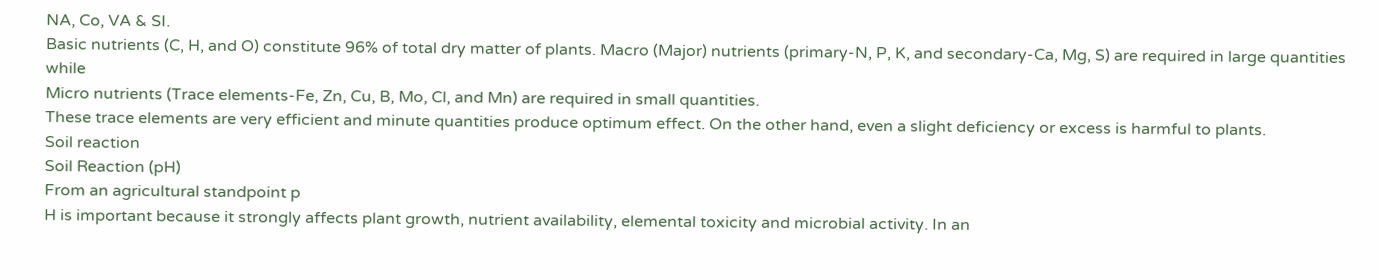NA, Co, VA & SI.
Basic nutrients (C, H, and O) constitute 96% of total dry matter of plants. Macro (Major) nutrients (primary-N, P, K, and secondary-Ca, Mg, S) are required in large quantities while
Micro nutrients (Trace elements-Fe, Zn, Cu, B, Mo, Cl, and Mn) are required in small quantities.
These trace elements are very efficient and minute quantities produce optimum effect. On the other hand, even a slight deficiency or excess is harmful to plants.
Soil reaction
Soil Reaction (pH)
From an agricultural standpoint p
H is important because it strongly affects plant growth, nutrient availability, elemental toxicity and microbial activity. In an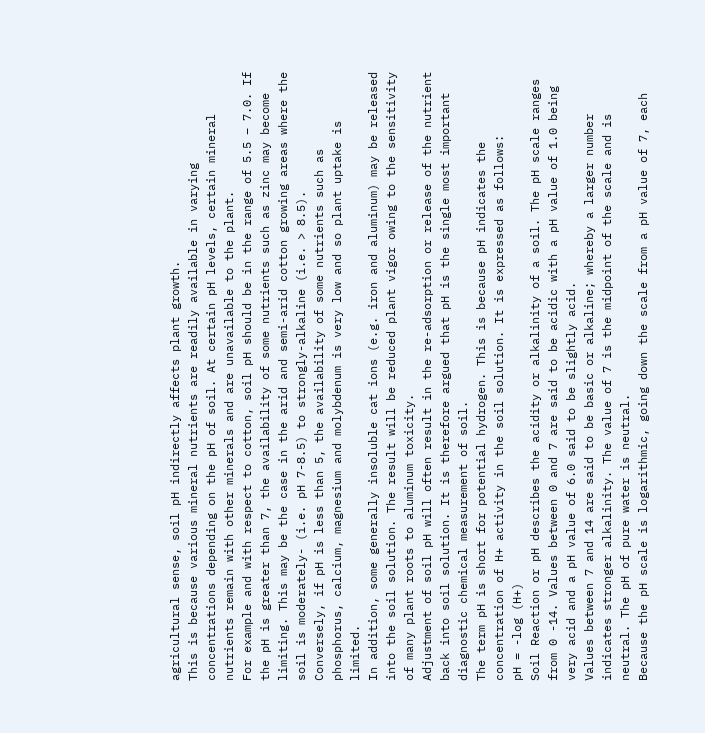agricultural sense, soil pH indirectly affects plant growth.
This is because various mineral nutrients are readily available in varying concentrations depending on the pH of soil. At certain pH levels, certain mineral nutrients remain with other minerals and are unavailable to the plant.
For example and with respect to cotton, soil pH should be in the range of 5.5 – 7.0. If the pH is greater than 7, the availability of some nutrients such as zinc may become limiting. This may be the case in the arid and semi-arid cotton growing areas where the soil is moderately- (i.e. pH 7-8.5) to strongly-alkaline (i.e. > 8.5).
Conversely, if pH is less than 5, the availability of some nutrients such as phosphorus, calcium, magnesium and molybdenum is very low and so plant uptake is limited.
In addition, some generally insoluble cat ions (e.g. iron and aluminum) may be released into the soil solution. The result will be reduced plant vigor owing to the sensitivity of many plant roots to aluminum toxicity.
Adjustment of soil pH will often result in the re-adsorption or release of the nutrient back into soil solution. It is therefore argued that pH is the single most important diagnostic chemical measurement of soil.
The term pH is short for potential hydrogen. This is because pH indicates the concentration of H+ activity in the soil solution. It is expressed as follows:
pH = -log (H+)
Soil Reaction or pH describes the acidity or alkalinity of a soil. The pH scale ranges from 0 -14. Values between 0 and 7 are said to be acidic with a pH value of 1.0 being very acid and a pH value of 6.0 said to be slightly acid.
Values between 7 and 14 are said to be basic or alkaline; whereby a larger number indicates stronger alkalinity. The value of 7 is the midpoint of the scale and is neutral. The pH of pure water is neutral.
Because the pH scale is logarithmic, going down the scale from a pH value of 7, each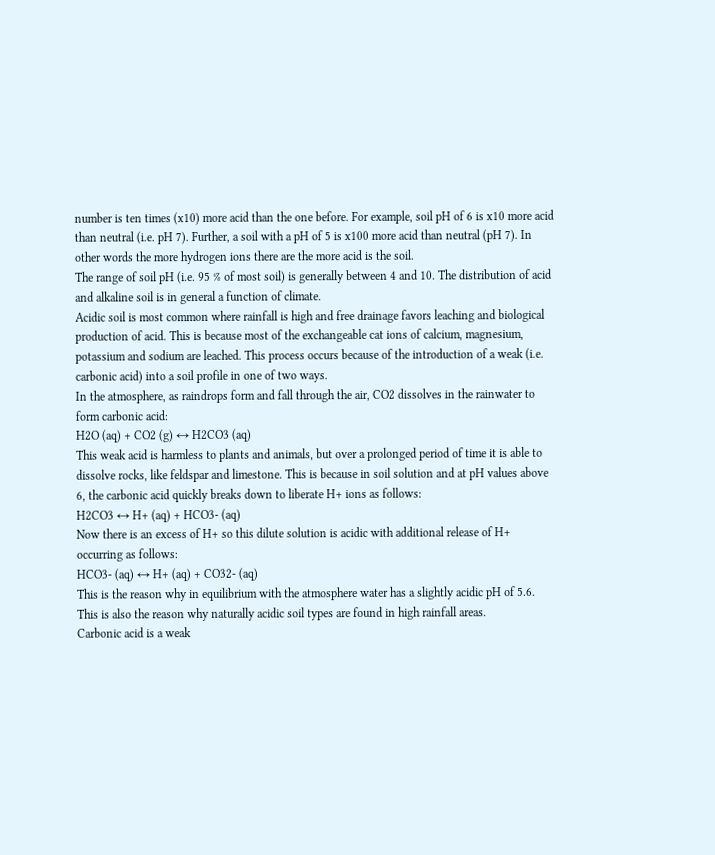number is ten times (x10) more acid than the one before. For example, soil pH of 6 is x10 more acid than neutral (i.e. pH 7). Further, a soil with a pH of 5 is x100 more acid than neutral (pH 7). In other words the more hydrogen ions there are the more acid is the soil.
The range of soil pH (i.e. 95 % of most soil) is generally between 4 and 10. The distribution of acid and alkaline soil is in general a function of climate.
Acidic soil is most common where rainfall is high and free drainage favors leaching and biological production of acid. This is because most of the exchangeable cat ions of calcium, magnesium, potassium and sodium are leached. This process occurs because of the introduction of a weak (i.e. carbonic acid) into a soil profile in one of two ways.
In the atmosphere, as raindrops form and fall through the air, CO2 dissolves in the rainwater to form carbonic acid:
H2O (aq) + CO2 (g) ↔ H2CO3 (aq)
This weak acid is harmless to plants and animals, but over a prolonged period of time it is able to dissolve rocks, like feldspar and limestone. This is because in soil solution and at pH values above 6, the carbonic acid quickly breaks down to liberate H+ ions as follows:
H2CO3 ↔ H+ (aq) + HCO3- (aq)
Now there is an excess of H+ so this dilute solution is acidic with additional release of H+ occurring as follows:
HCO3- (aq) ↔ H+ (aq) + CO32- (aq)
This is the reason why in equilibrium with the atmosphere water has a slightly acidic pH of 5.6. This is also the reason why naturally acidic soil types are found in high rainfall areas.
Carbonic acid is a weak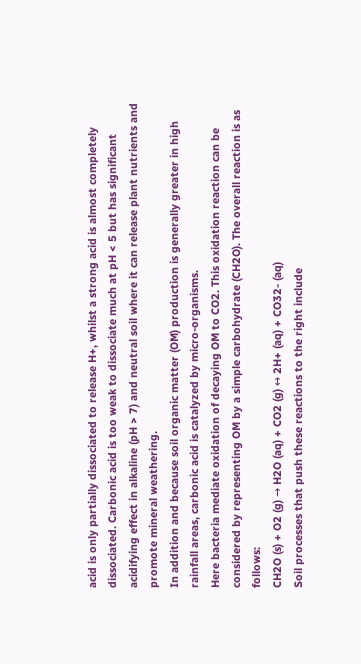acid is only partially dissociated to release H+, whilst a strong acid is almost completely dissociated. Carbonic acid is too weak to dissociate much at pH < 5 but has significant acidifying effect in alkaline (pH > 7) and neutral soil where it can release plant nutrients and promote mineral weathering.
In addition and because soil organic matter (OM) production is generally greater in high rainfall areas, carbonic acid is catalyzed by micro-organisms.
Here bacteria mediate oxidation of decaying OM to CO2. This oxidation reaction can be considered by representing OM by a simple carbohydrate (CH2O). The overall reaction is as follows:
CH2O (s) + O2 (g) → H2O (aq) + CO2 (g) ↔ 2H+ (aq) + CO32- (aq)
Soil processes that push these reactions to the right include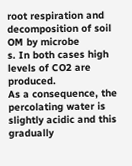root respiration and decomposition of soil OM by microbe
s. In both cases high levels of CO2 are produced.
As a consequence, the percolating water is slightly acidic and this gradually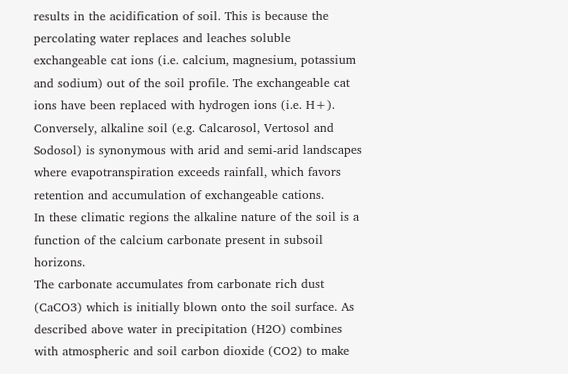results in the acidification of soil. This is because the percolating water replaces and leaches soluble exchangeable cat ions (i.e. calcium, magnesium, potassium and sodium) out of the soil profile. The exchangeable cat ions have been replaced with hydrogen ions (i.e. H+).
Conversely, alkaline soil (e.g. Calcarosol, Vertosol and Sodosol) is synonymous with arid and semi-arid landscapes where evapotranspiration exceeds rainfall, which favors retention and accumulation of exchangeable cations.
In these climatic regions the alkaline nature of the soil is a function of the calcium carbonate present in subsoil horizons.
The carbonate accumulates from carbonate rich dust (CaCO3) which is initially blown onto the soil surface. As described above water in precipitation (H2O) combines with atmospheric and soil carbon dioxide (CO2) to make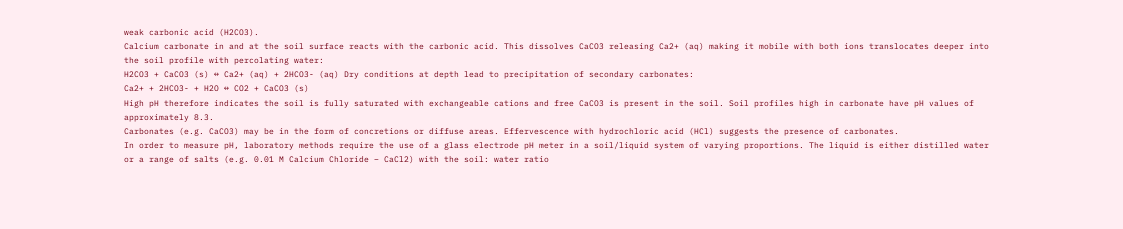weak carbonic acid (H2CO3).
Calcium carbonate in and at the soil surface reacts with the carbonic acid. This dissolves CaCO3 releasing Ca2+ (aq) making it mobile with both ions translocates deeper into the soil profile with percolating water:
H2CO3 + CaCO3 (s) ↔ Ca2+ (aq) + 2HCO3- (aq) Dry conditions at depth lead to precipitation of secondary carbonates:
Ca2+ + 2HCO3- + H2O ↔ CO2 + CaCO3 (s)
High pH therefore indicates the soil is fully saturated with exchangeable cations and free CaCO3 is present in the soil. Soil profiles high in carbonate have pH values of approximately 8.3.
Carbonates (e.g. CaCO3) may be in the form of concretions or diffuse areas. Effervescence with hydrochloric acid (HCl) suggests the presence of carbonates.
In order to measure pH, laboratory methods require the use of a glass electrode pH meter in a soil/liquid system of varying proportions. The liquid is either distilled water or a range of salts (e.g. 0.01 M Calcium Chloride – CaCl2) with the soil: water ratio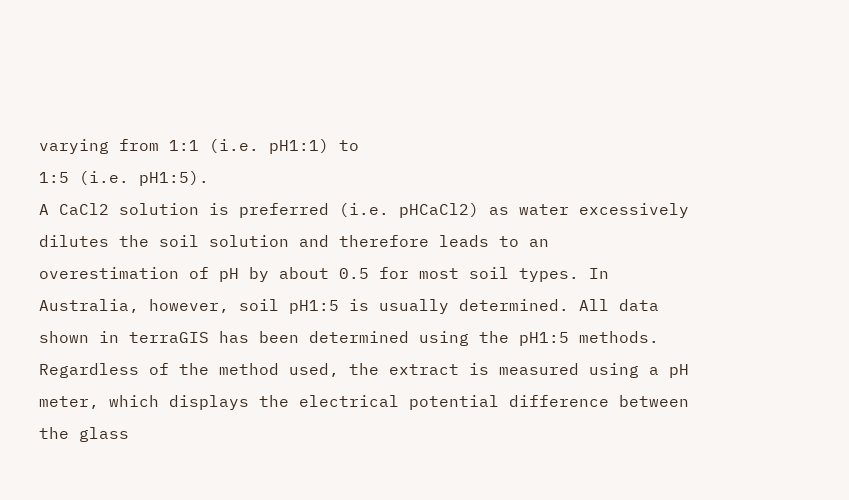varying from 1:1 (i.e. pH1:1) to
1:5 (i.e. pH1:5).
A CaCl2 solution is preferred (i.e. pHCaCl2) as water excessively dilutes the soil solution and therefore leads to an overestimation of pH by about 0.5 for most soil types. In Australia, however, soil pH1:5 is usually determined. All data shown in terraGIS has been determined using the pH1:5 methods.
Regardless of the method used, the extract is measured using a pH meter, which displays the electrical potential difference between the glass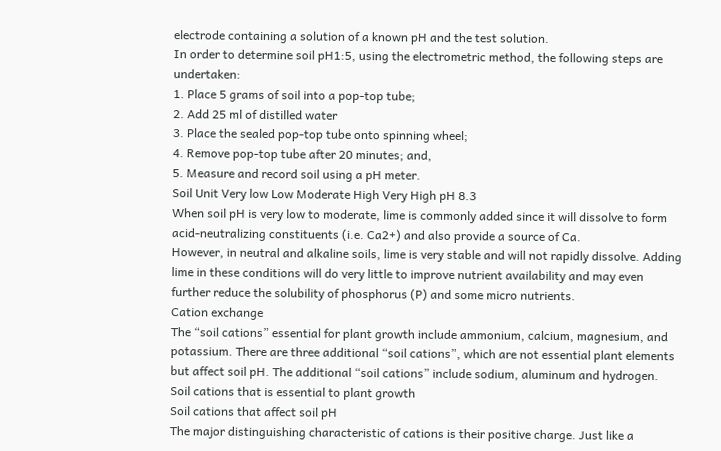electrode containing a solution of a known pH and the test solution.
In order to determine soil pH1:5, using the electrometric method, the following steps are undertaken:
1. Place 5 grams of soil into a pop-top tube;
2. Add 25 ml of distilled water
3. Place the sealed pop-top tube onto spinning wheel;
4. Remove pop-top tube after 20 minutes; and,
5. Measure and record soil using a pH meter.
Soil Unit Very low Low Moderate High Very High pH 8.3
When soil pH is very low to moderate, lime is commonly added since it will dissolve to form acid-neutralizing constituents (i.e. Ca2+) and also provide a source of Ca.
However, in neutral and alkaline soils, lime is very stable and will not rapidly dissolve. Adding lime in these conditions will do very little to improve nutrient availability and may even further reduce the solubility of phosphorus (P) and some micro nutrients.
Cation exchange
The “soil cations” essential for plant growth include ammonium, calcium, magnesium, and potassium. There are three additional “soil cations”, which are not essential plant elements but affect soil pH. The additional “soil cations” include sodium, aluminum and hydrogen.
Soil cations that is essential to plant growth
Soil cations that affect soil pH
The major distinguishing characteristic of cations is their positive charge. Just like a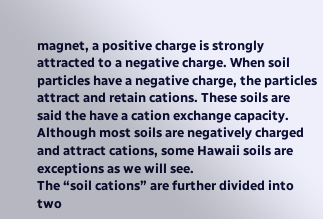magnet, a positive charge is strongly attracted to a negative charge. When soil particles have a negative charge, the particles attract and retain cations. These soils are said the have a cation exchange capacity. Although most soils are negatively charged and attract cations, some Hawaii soils are exceptions as we will see.
The “soil cations” are further divided into two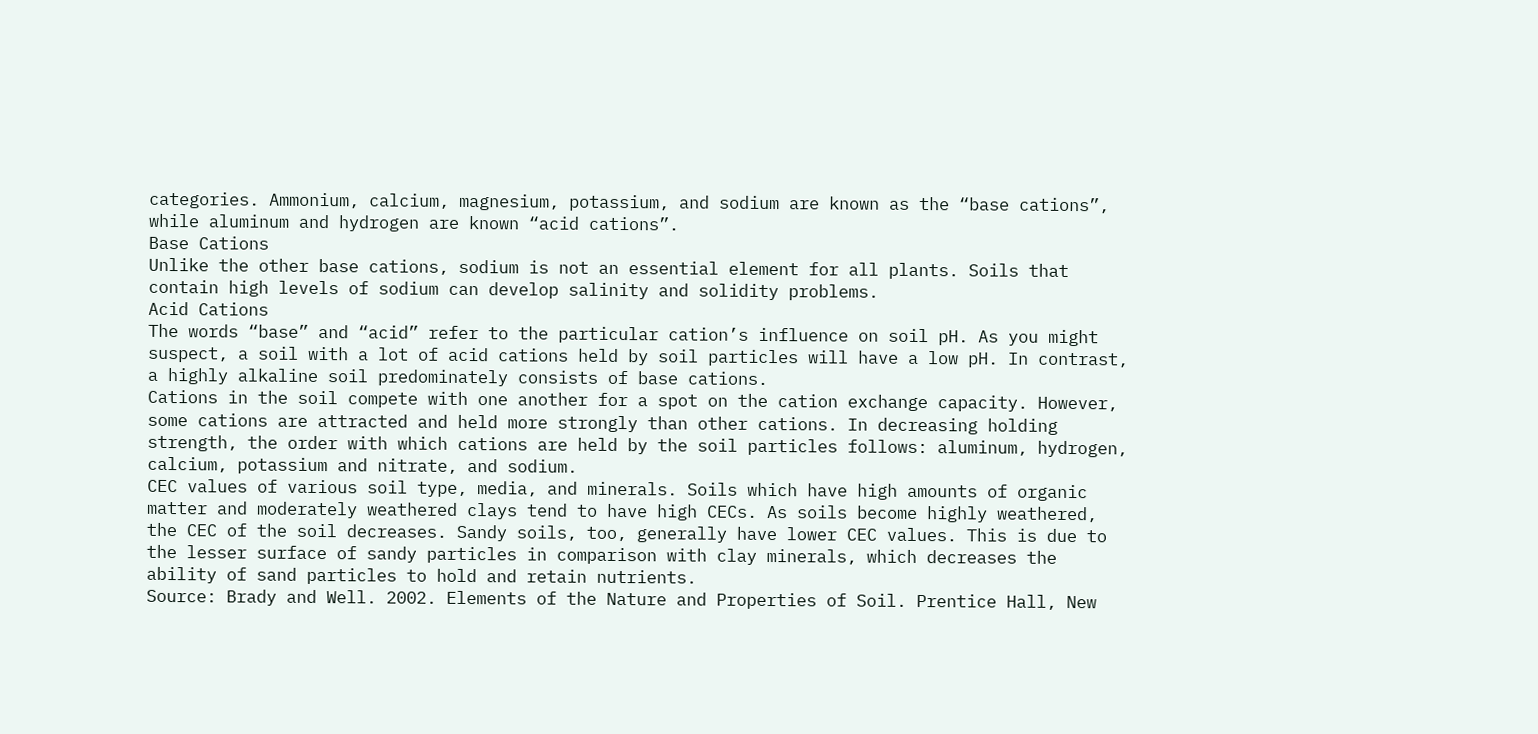categories. Ammonium, calcium, magnesium, potassium, and sodium are known as the “base cations”, while aluminum and hydrogen are known “acid cations”.
Base Cations
Unlike the other base cations, sodium is not an essential element for all plants. Soils that contain high levels of sodium can develop salinity and solidity problems.
Acid Cations
The words “base” and “acid” refer to the particular cation’s influence on soil pH. As you might suspect, a soil with a lot of acid cations held by soil particles will have a low pH. In contrast, a highly alkaline soil predominately consists of base cations.
Cations in the soil compete with one another for a spot on the cation exchange capacity. However, some cations are attracted and held more strongly than other cations. In decreasing holding strength, the order with which cations are held by the soil particles follows: aluminum, hydrogen, calcium, potassium and nitrate, and sodium.
CEC values of various soil type, media, and minerals. Soils which have high amounts of organic matter and moderately weathered clays tend to have high CECs. As soils become highly weathered, the CEC of the soil decreases. Sandy soils, too, generally have lower CEC values. This is due to the lesser surface of sandy particles in comparison with clay minerals, which decreases the ability of sand particles to hold and retain nutrients.
Source: Brady and Well. 2002. Elements of the Nature and Properties of Soil. Prentice Hall, New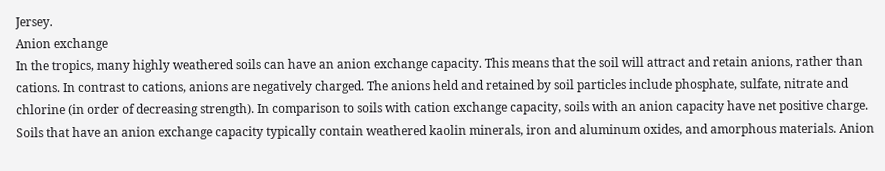Jersey.
Anion exchange
In the tropics, many highly weathered soils can have an anion exchange capacity. This means that the soil will attract and retain anions, rather than cations. In contrast to cations, anions are negatively charged. The anions held and retained by soil particles include phosphate, sulfate, nitrate and chlorine (in order of decreasing strength). In comparison to soils with cation exchange capacity, soils with an anion capacity have net positive charge. Soils that have an anion exchange capacity typically contain weathered kaolin minerals, iron and aluminum oxides, and amorphous materials. Anion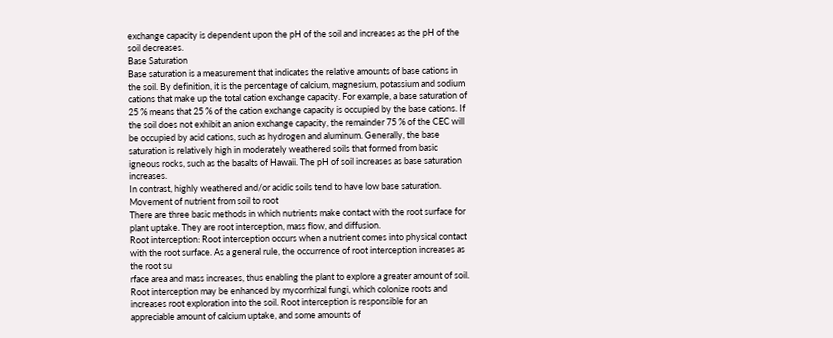exchange capacity is dependent upon the pH of the soil and increases as the pH of the soil decreases.
Base Saturation
Base saturation is a measurement that indicates the relative amounts of base cations in the soil. By definition, it is the percentage of calcium, magnesium, potassium and sodium cations that make up the total cation exchange capacity. For example, a base saturation of 25 % means that 25 % of the cation exchange capacity is occupied by the base cations. If the soil does not exhibit an anion exchange capacity, the remainder 75 % of the CEC will be occupied by acid cations, such as hydrogen and aluminum. Generally, the base saturation is relatively high in moderately weathered soils that formed from basic igneous rocks, such as the basalts of Hawaii. The pH of soil increases as base saturation increases.
In contrast, highly weathered and/or acidic soils tend to have low base saturation.
Movement of nutrient from soil to root
There are three basic methods in which nutrients make contact with the root surface for plant uptake. They are root interception, mass flow, and diffusion.
Root interception: Root interception occurs when a nutrient comes into physical contact with the root surface. As a general rule, the occurrence of root interception increases as the root su
rface area and mass increases, thus enabling the plant to explore a greater amount of soil. Root interception may be enhanced by mycorrhizal fungi, which colonize roots and increases root exploration into the soil. Root interception is responsible for an appreciable amount of calcium uptake, and some amounts of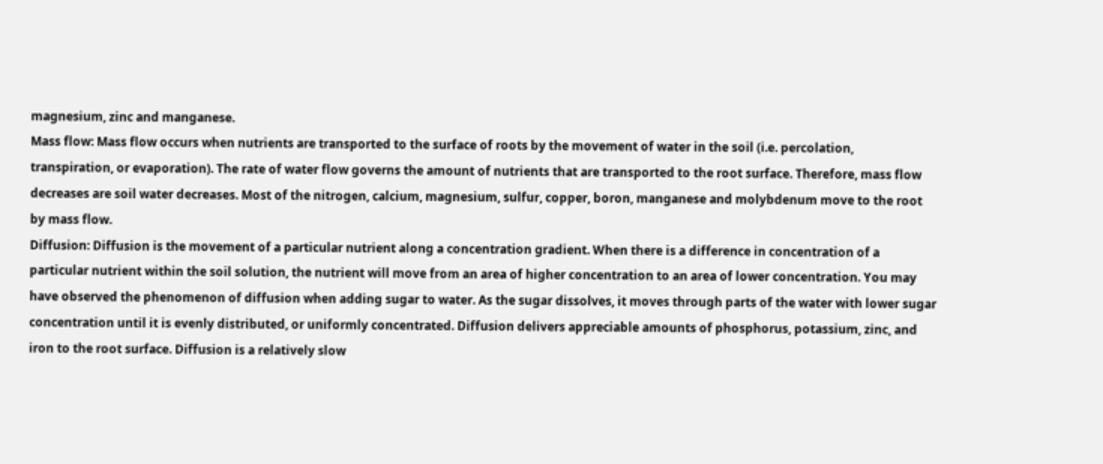magnesium, zinc and manganese.
Mass flow: Mass flow occurs when nutrients are transported to the surface of roots by the movement of water in the soil (i.e. percolation, transpiration, or evaporation). The rate of water flow governs the amount of nutrients that are transported to the root surface. Therefore, mass flow decreases are soil water decreases. Most of the nitrogen, calcium, magnesium, sulfur, copper, boron, manganese and molybdenum move to the root by mass flow.
Diffusion: Diffusion is the movement of a particular nutrient along a concentration gradient. When there is a difference in concentration of a particular nutrient within the soil solution, the nutrient will move from an area of higher concentration to an area of lower concentration. You may have observed the phenomenon of diffusion when adding sugar to water. As the sugar dissolves, it moves through parts of the water with lower sugar concentration until it is evenly distributed, or uniformly concentrated. Diffusion delivers appreciable amounts of phosphorus, potassium, zinc, and iron to the root surface. Diffusion is a relatively slow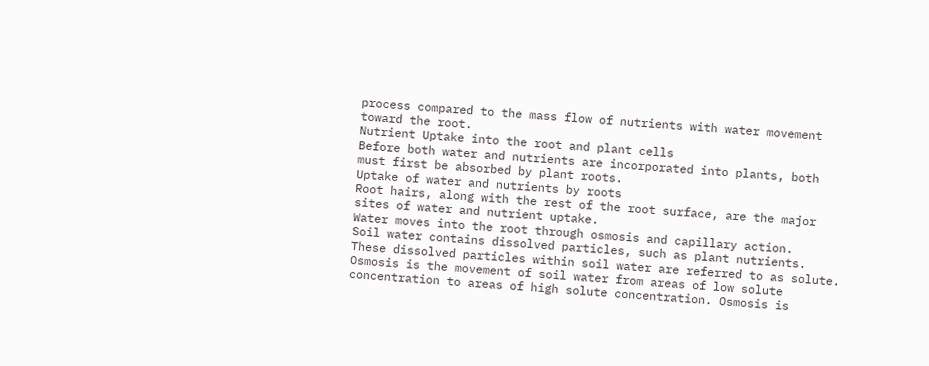process compared to the mass flow of nutrients with water movement toward the root.
Nutrient Uptake into the root and plant cells
Before both water and nutrients are incorporated into plants, both must first be absorbed by plant roots.
Uptake of water and nutrients by roots
Root hairs, along with the rest of the root surface, are the major sites of water and nutrient uptake.
Water moves into the root through osmosis and capillary action.
Soil water contains dissolved particles, such as plant nutrients. These dissolved particles within soil water are referred to as solute. Osmosis is the movement of soil water from areas of low solute concentration to areas of high solute concentration. Osmosis is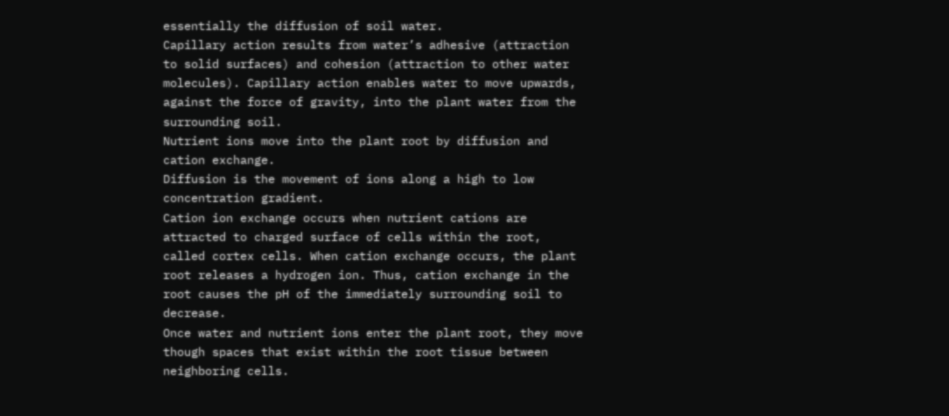essentially the diffusion of soil water.
Capillary action results from water’s adhesive (attraction to solid surfaces) and cohesion (attraction to other water molecules). Capillary action enables water to move upwards, against the force of gravity, into the plant water from the surrounding soil.
Nutrient ions move into the plant root by diffusion and cation exchange.
Diffusion is the movement of ions along a high to low concentration gradient.
Cation ion exchange occurs when nutrient cations are attracted to charged surface of cells within the root, called cortex cells. When cation exchange occurs, the plant root releases a hydrogen ion. Thus, cation exchange in the root causes the pH of the immediately surrounding soil to decrease.
Once water and nutrient ions enter the plant root, they move though spaces that exist within the root tissue between neighboring cells.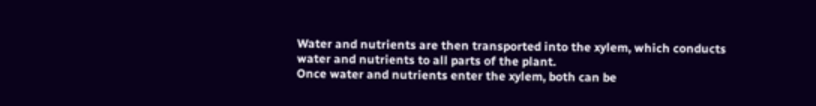Water and nutrients are then transported into the xylem, which conducts water and nutrients to all parts of the plant.
Once water and nutrients enter the xylem, both can be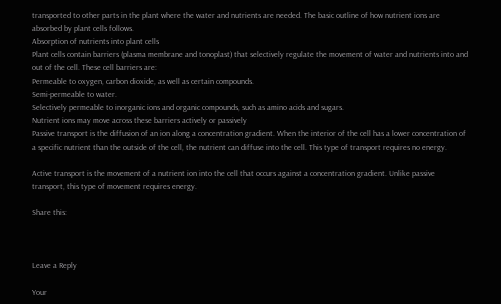transported to other parts in the plant where the water and nutrients are needed. The basic outline of how nutrient ions are absorbed by plant cells follows.
Absorption of nutrients into plant cells
Plant cells contain barriers (plasma membrane and tonoplast) that selectively regulate the movement of water and nutrients into and out of the cell. These cell barriers are:
Permeable to oxygen, carbon dioxide, as well as certain compounds.
Semi-permeable to water.
Selectively permeable to inorganic ions and organic compounds, such as amino acids and sugars.
Nutrient ions may move across these barriers actively or passively
Passive transport is the diffusion of an ion along a concentration gradient. When the interior of the cell has a lower concentration of a specific nutrient than the outside of the cell, the nutrient can diffuse into the cell. This type of transport requires no energy.

Active transport is the movement of a nutrient ion into the cell that occurs against a concentration gradient. Unlike passive transport, this type of movement requires energy.

Share this:



Leave a Reply

Your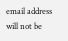email address will not be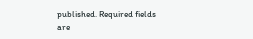published. Required fields are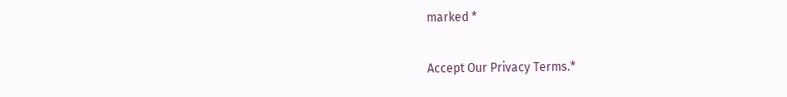marked *

Accept Our Privacy Terms.*